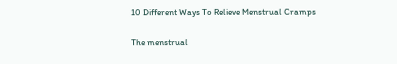10 Different Ways To Relieve Menstrual Cramps

The menstrual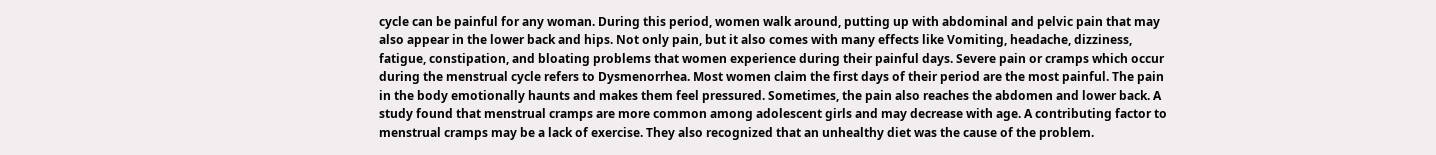cycle can be painful for any woman. During this period, women walk around, putting up with abdominal and pelvic pain that may also appear in the lower back and hips. Not only pain, but it also comes with many effects like Vomiting, headache, dizziness, fatigue, constipation, and bloating problems that women experience during their painful days. Severe pain or cramps which occur during the menstrual cycle refers to Dysmenorrhea. Most women claim the first days of their period are the most painful. The pain in the body emotionally haunts and makes them feel pressured. Sometimes, the pain also reaches the abdomen and lower back. A study found that menstrual cramps are more common among adolescent girls and may decrease with age. A contributing factor to menstrual cramps may be a lack of exercise. They also recognized that an unhealthy diet was the cause of the problem.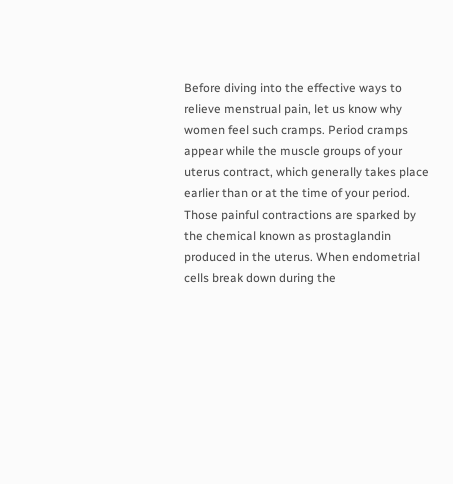Before diving into the effective ways to relieve menstrual pain, let us know why women feel such cramps. Period cramps appear while the muscle groups of your uterus contract, which generally takes place earlier than or at the time of your period. Those painful contractions are sparked by the chemical known as prostaglandin produced in the uterus. When endometrial cells break down during the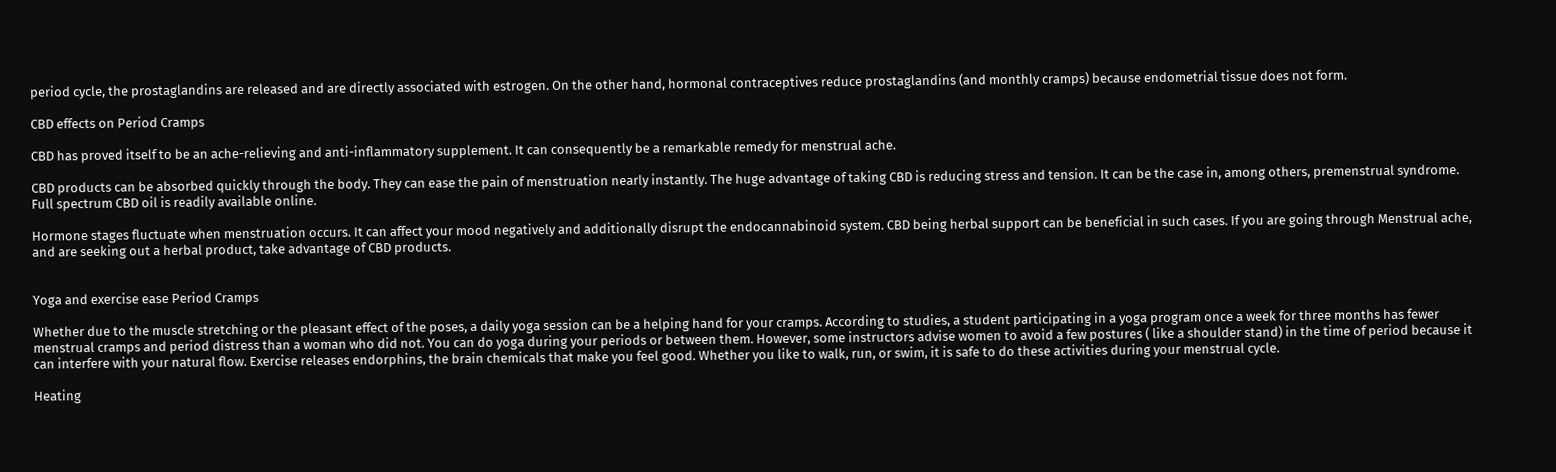period cycle, the prostaglandins are released and are directly associated with estrogen. On the other hand, hormonal contraceptives reduce prostaglandins (and monthly cramps) because endometrial tissue does not form.

CBD effects on Period Cramps

CBD has proved itself to be an ache-relieving and anti-inflammatory supplement. It can consequently be a remarkable remedy for menstrual ache.

CBD products can be absorbed quickly through the body. They can ease the pain of menstruation nearly instantly. The huge advantage of taking CBD is reducing stress and tension. It can be the case in, among others, premenstrual syndrome. Full spectrum CBD oil is readily available online.

Hormone stages fluctuate when menstruation occurs. It can affect your mood negatively and additionally disrupt the endocannabinoid system. CBD being herbal support can be beneficial in such cases. If you are going through Menstrual ache, and are seeking out a herbal product, take advantage of CBD products.


Yoga and exercise ease Period Cramps

Whether due to the muscle stretching or the pleasant effect of the poses, a daily yoga session can be a helping hand for your cramps. According to studies, a student participating in a yoga program once a week for three months has fewer menstrual cramps and period distress than a woman who did not. You can do yoga during your periods or between them. However, some instructors advise women to avoid a few postures ( like a shoulder stand) in the time of period because it can interfere with your natural flow. Exercise releases endorphins, the brain chemicals that make you feel good. Whether you like to walk, run, or swim, it is safe to do these activities during your menstrual cycle.

Heating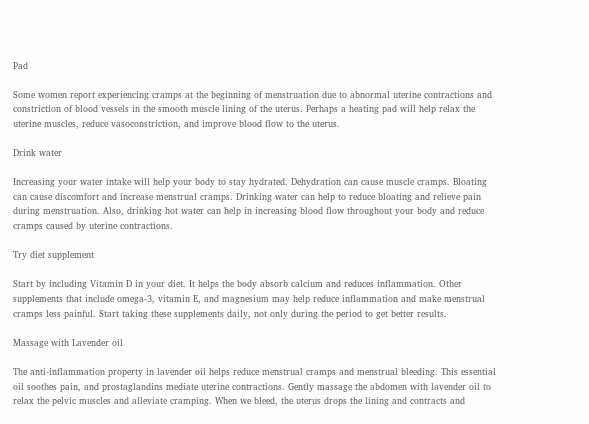Pad

Some women report experiencing cramps at the beginning of menstruation due to abnormal uterine contractions and constriction of blood vessels in the smooth muscle lining of the uterus. Perhaps a heating pad will help relax the uterine muscles, reduce vasoconstriction, and improve blood flow to the uterus.

Drink water

Increasing your water intake will help your body to stay hydrated. Dehydration can cause muscle cramps. Bloating can cause discomfort and increase menstrual cramps. Drinking water can help to reduce bloating and relieve pain during menstruation. Also, drinking hot water can help in increasing blood flow throughout your body and reduce cramps caused by uterine contractions.

Try diet supplement

Start by including Vitamin D in your diet. It helps the body absorb calcium and reduces inflammation. Other supplements that include omega-3, vitamin E, and magnesium may help reduce inflammation and make menstrual cramps less painful. Start taking these supplements daily, not only during the period to get better results.

Massage with Lavender oil

The anti-inflammation property in lavender oil helps reduce menstrual cramps and menstrual bleeding. This essential oil soothes pain, and prostaglandins mediate uterine contractions. Gently massage the abdomen with lavender oil to relax the pelvic muscles and alleviate cramping. When we bleed, the uterus drops the lining and contracts and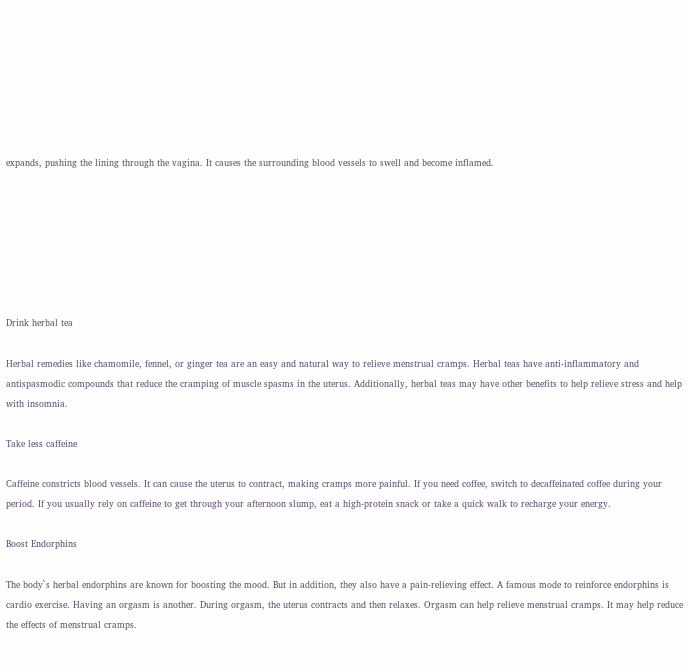expands, pushing the lining through the vagina. It causes the surrounding blood vessels to swell and become inflamed.







Drink herbal tea

Herbal remedies like chamomile, fennel, or ginger tea are an easy and natural way to relieve menstrual cramps. Herbal teas have anti-inflammatory and antispasmodic compounds that reduce the cramping of muscle spasms in the uterus. Additionally, herbal teas may have other benefits to help relieve stress and help with insomnia.

Take less caffeine

Caffeine constricts blood vessels. It can cause the uterus to contract, making cramps more painful. If you need coffee, switch to decaffeinated coffee during your period. If you usually rely on caffeine to get through your afternoon slump, eat a high-protein snack or take a quick walk to recharge your energy.

Boost Endorphins

The body`s herbal endorphins are known for boosting the mood. But in addition, they also have a pain-relieving effect. A famous mode to reinforce endorphins is cardio exercise. Having an orgasm is another. During orgasm, the uterus contracts and then relaxes. Orgasm can help relieve menstrual cramps. It may help reduce the effects of menstrual cramps.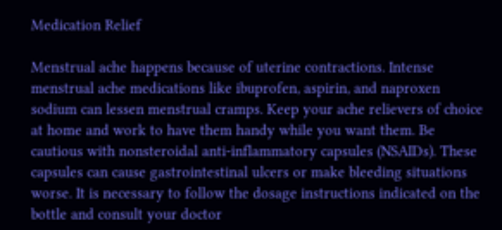Medication Relief

Menstrual ache happens because of uterine contractions. Intense menstrual ache medications like ibuprofen, aspirin, and naproxen sodium can lessen menstrual cramps. Keep your ache relievers of choice at home and work to have them handy while you want them. Be cautious with nonsteroidal anti-inflammatory capsules (NSAIDs). These capsules can cause gastrointestinal ulcers or make bleeding situations worse. It is necessary to follow the dosage instructions indicated on the bottle and consult your doctor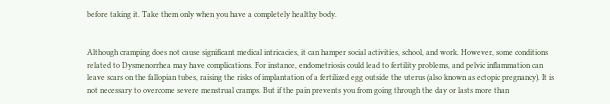before taking it. Take them only when you have a completely healthy body.


Although cramping does not cause significant medical intricacies, it can hamper social activities, school, and work. However, some conditions related to Dysmenorrhea may have complications. For instance, endometriosis could lead to fertility problems, and pelvic inflammation can leave scars on the fallopian tubes, raising the risks of implantation of a fertilized egg outside the uterus (also known as ectopic pregnancy). It is not necessary to overcome severe menstrual cramps. But if the pain prevents you from going through the day or lasts more than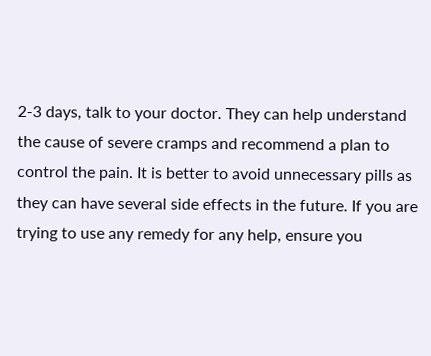2-3 days, talk to your doctor. They can help understand the cause of severe cramps and recommend a plan to control the pain. It is better to avoid unnecessary pills as they can have several side effects in the future. If you are trying to use any remedy for any help, ensure you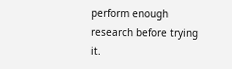perform enough research before trying it.